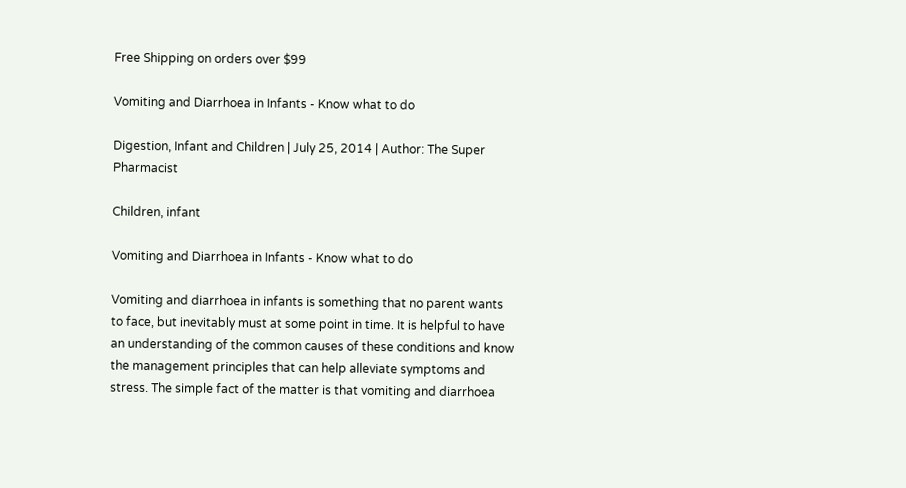Free Shipping on orders over $99

Vomiting and Diarrhoea in Infants - Know what to do

Digestion, Infant and Children | July 25, 2014 | Author: The Super Pharmacist

Children, infant

Vomiting and Diarrhoea in Infants - Know what to do

Vomiting and diarrhoea in infants is something that no parent wants to face, but inevitably must at some point in time. It is helpful to have an understanding of the common causes of these conditions and know the management principles that can help alleviate symptoms and stress. The simple fact of the matter is that vomiting and diarrhoea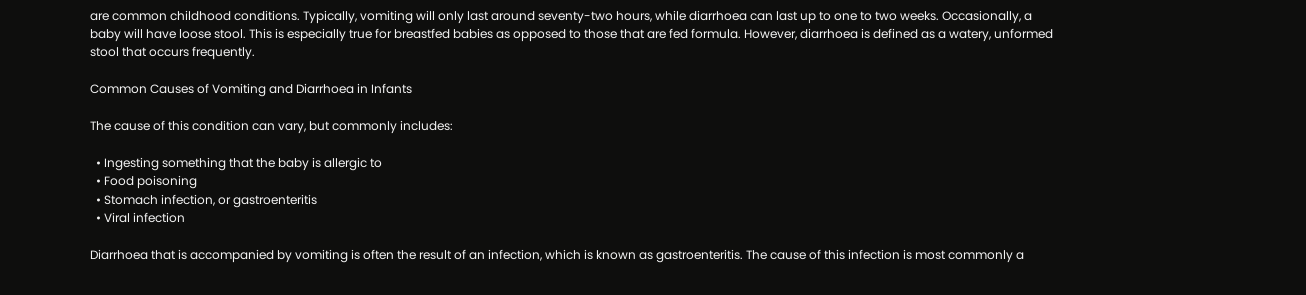are common childhood conditions. Typically, vomiting will only last around seventy-two hours, while diarrhoea can last up to one to two weeks. Occasionally, a baby will have loose stool. This is especially true for breastfed babies as opposed to those that are fed formula. However, diarrhoea is defined as a watery, unformed stool that occurs frequently.

Common Causes of Vomiting and Diarrhoea in Infants

The cause of this condition can vary, but commonly includes:

  • Ingesting something that the baby is allergic to
  • Food poisoning
  • Stomach infection, or gastroenteritis
  • Viral infection

Diarrhoea that is accompanied by vomiting is often the result of an infection, which is known as gastroenteritis. The cause of this infection is most commonly a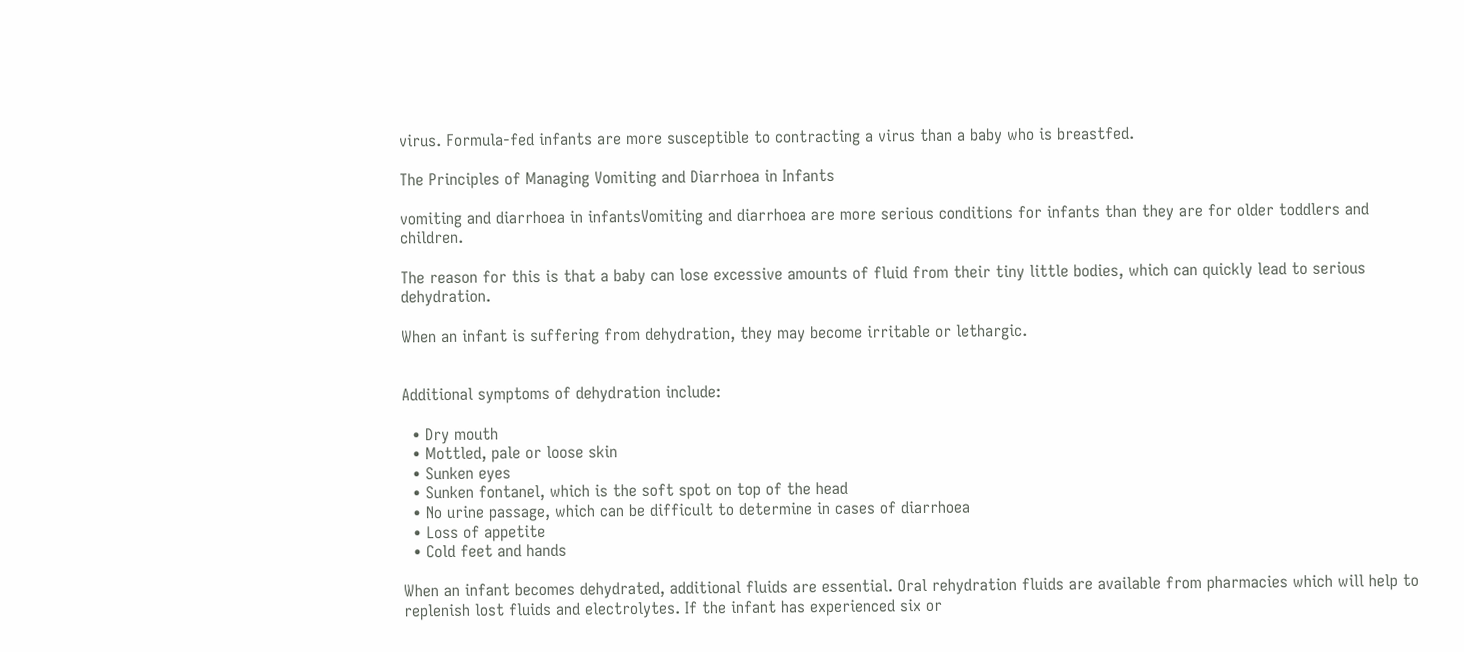virus. Formula-fed infants are more susceptible to contracting a virus than a baby who is breastfed.

The Principles of Managing Vomiting and Diarrhoea in Infants

vomiting and diarrhoea in infantsVomiting and diarrhoea are more serious conditions for infants than they are for older toddlers and children.

The reason for this is that a baby can lose excessive amounts of fluid from their tiny little bodies, which can quickly lead to serious dehydration.

When an infant is suffering from dehydration, they may become irritable or lethargic.


Additional symptoms of dehydration include:

  • Dry mouth
  • Mottled, pale or loose skin
  • Sunken eyes
  • Sunken fontanel, which is the soft spot on top of the head
  • No urine passage, which can be difficult to determine in cases of diarrhoea
  • Loss of appetite
  • Cold feet and hands

When an infant becomes dehydrated, additional fluids are essential. Oral rehydration fluids are available from pharmacies which will help to replenish lost fluids and electrolytes. If the infant has experienced six or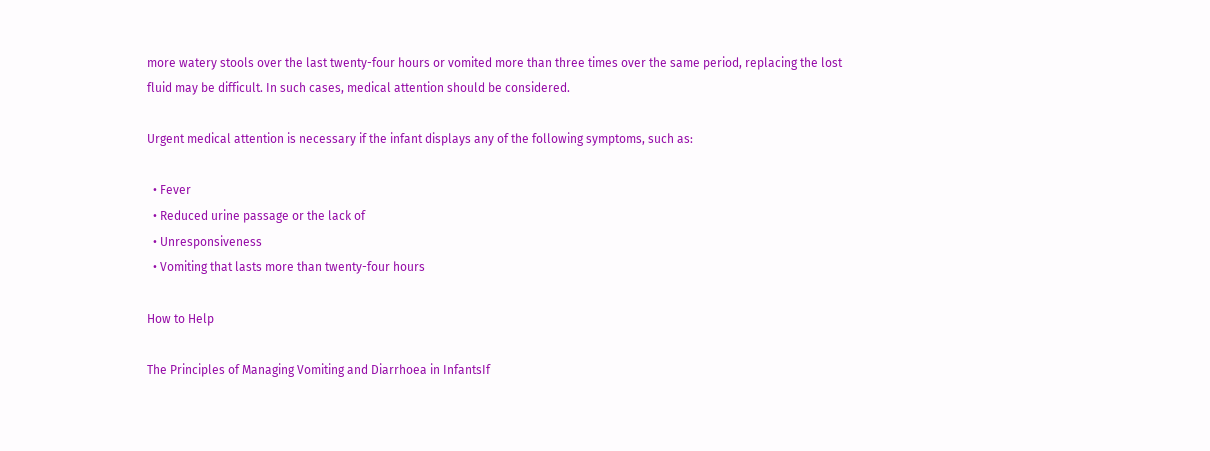more watery stools over the last twenty-four hours or vomited more than three times over the same period, replacing the lost fluid may be difficult. In such cases, medical attention should be considered.

Urgent medical attention is necessary if the infant displays any of the following symptoms, such as:

  • Fever
  • Reduced urine passage or the lack of
  • Unresponsiveness
  • Vomiting that lasts more than twenty-four hours

How to Help

The Principles of Managing Vomiting and Diarrhoea in InfantsIf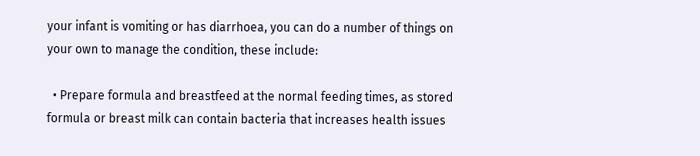your infant is vomiting or has diarrhoea, you can do a number of things on your own to manage the condition, these include:

  • Prepare formula and breastfeed at the normal feeding times, as stored formula or breast milk can contain bacteria that increases health issues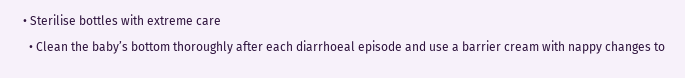• Sterilise bottles with extreme care
  • Clean the baby’s bottom thoroughly after each diarrhoeal episode and use a barrier cream with nappy changes to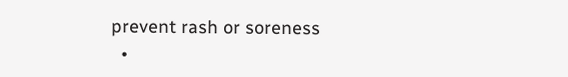prevent rash or soreness
  •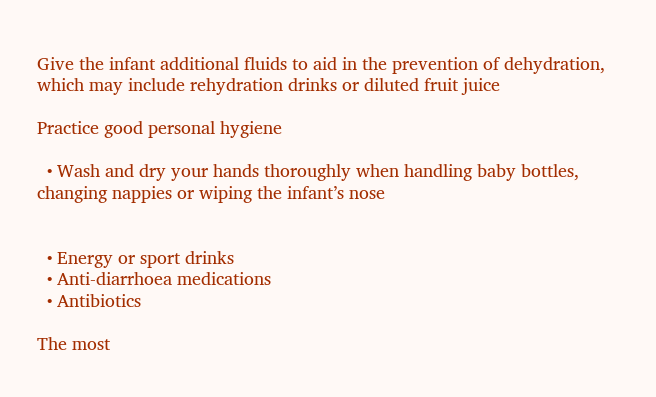Give the infant additional fluids to aid in the prevention of dehydration, which may include rehydration drinks or diluted fruit juice

Practice good personal hygiene

  • Wash and dry your hands thoroughly when handling baby bottles, changing nappies or wiping the infant’s nose


  • Energy or sport drinks
  • Anti-diarrhoea medications
  • Antibiotics

The most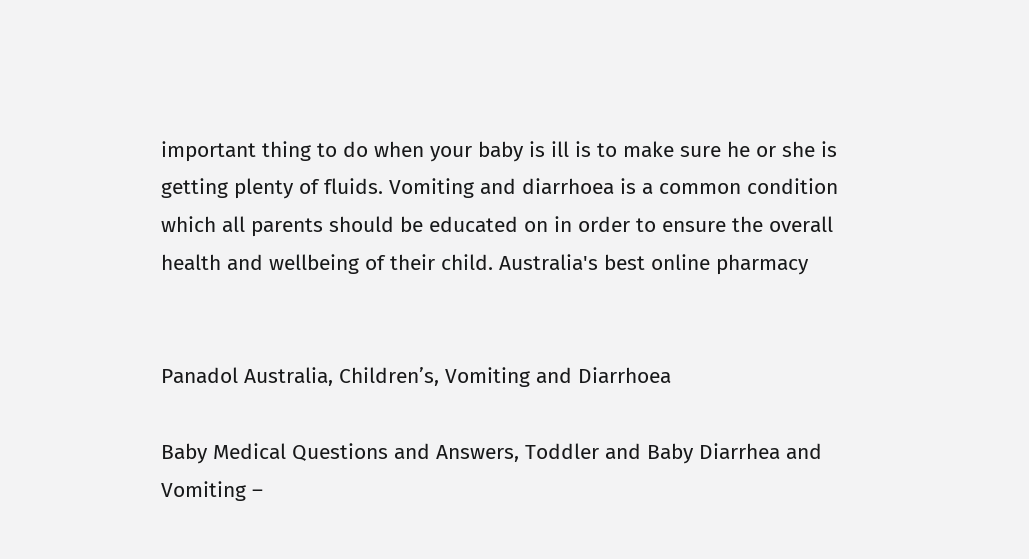important thing to do when your baby is ill is to make sure he or she is getting plenty of fluids. Vomiting and diarrhoea is a common condition which all parents should be educated on in order to ensure the overall health and wellbeing of their child. Australia's best online pharmacy


Panadol Australia, Children’s, Vomiting and Diarrhoea

Baby Medical Questions and Answers, Toddler and Baby Diarrhea and Vomiting –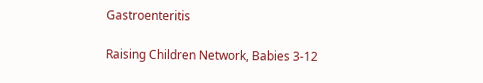Gastroenteritis

Raising Children Network, Babies 3-12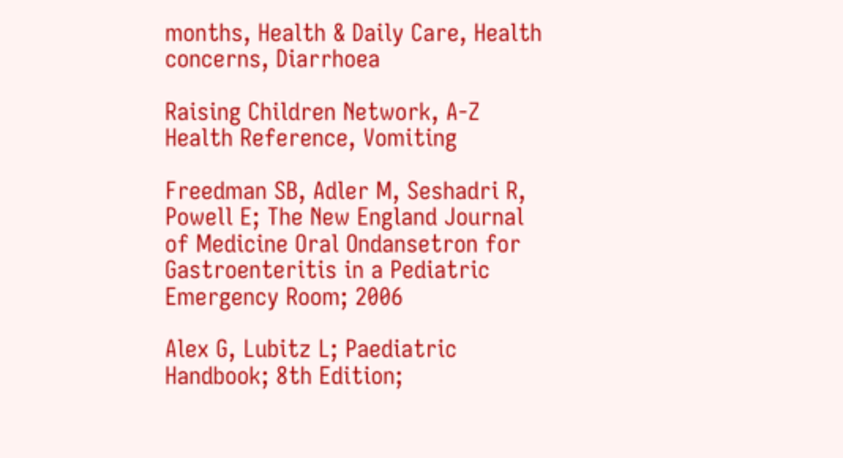months, Health & Daily Care, Health concerns, Diarrhoea

Raising Children Network, A-Z Health Reference, Vomiting

Freedman SB, Adler M, Seshadri R, Powell E; The New England Journal of Medicine Oral Ondansetron for Gastroenteritis in a Pediatric Emergency Room; 2006

Alex G, Lubitz L; Paediatric Handbook; 8th Edition;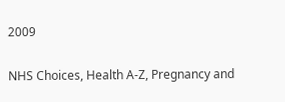2009

NHS Choices, Health A-Z, Pregnancy and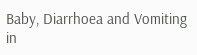Baby, Diarrhoea and Vomiting in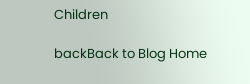Children

backBack to Blog Home